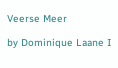Veerse Meer

by Dominique Laane I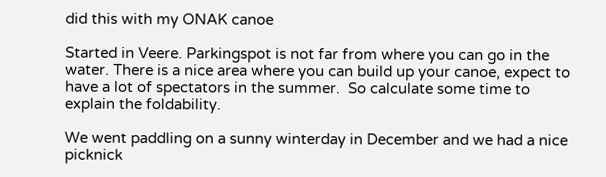did this with my ONAK canoe

Started in Veere. Parkingspot is not far from where you can go in the water. There is a nice area where you can build up your canoe, expect to have a lot of spectators in the summer.  So calculate some time to explain the foldability.

We went paddling on a sunny winterday in December and we had a nice picknick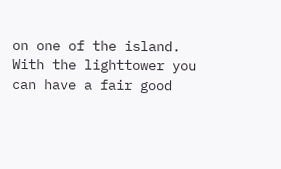on one of the island. With the lighttower you can have a fair good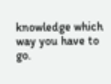knowledge which way you have to go.